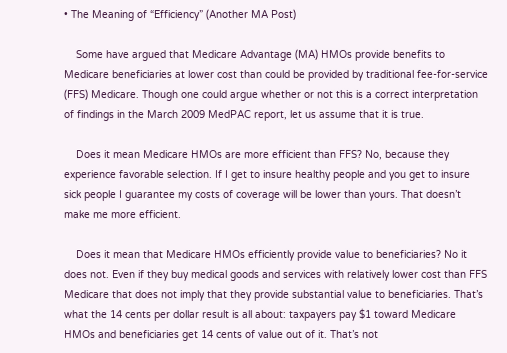• The Meaning of “Efficiency” (Another MA Post)

    Some have argued that Medicare Advantage (MA) HMOs provide benefits to Medicare beneficiaries at lower cost than could be provided by traditional fee-for-service (FFS) Medicare. Though one could argue whether or not this is a correct interpretation of findings in the March 2009 MedPAC report, let us assume that it is true.

    Does it mean Medicare HMOs are more efficient than FFS? No, because they experience favorable selection. If I get to insure healthy people and you get to insure sick people I guarantee my costs of coverage will be lower than yours. That doesn’t make me more efficient.

    Does it mean that Medicare HMOs efficiently provide value to beneficiaries? No it does not. Even if they buy medical goods and services with relatively lower cost than FFS Medicare that does not imply that they provide substantial value to beneficiaries. That’s what the 14 cents per dollar result is all about: taxpayers pay $1 toward Medicare HMOs and beneficiaries get 14 cents of value out of it. That’s not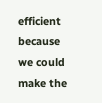efficient because we could make the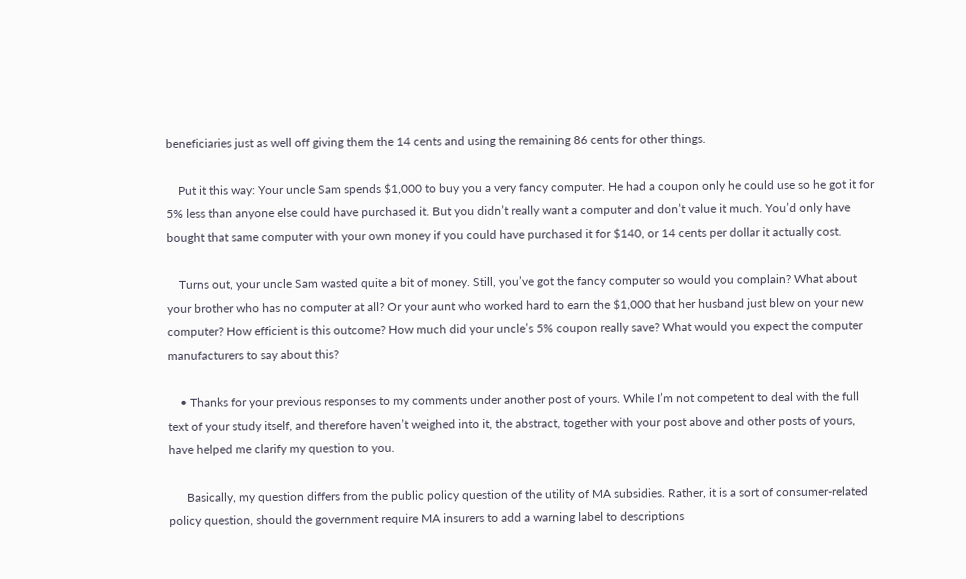beneficiaries just as well off giving them the 14 cents and using the remaining 86 cents for other things.

    Put it this way: Your uncle Sam spends $1,000 to buy you a very fancy computer. He had a coupon only he could use so he got it for 5% less than anyone else could have purchased it. But you didn’t really want a computer and don’t value it much. You’d only have bought that same computer with your own money if you could have purchased it for $140, or 14 cents per dollar it actually cost.

    Turns out, your uncle Sam wasted quite a bit of money. Still, you’ve got the fancy computer so would you complain? What about your brother who has no computer at all? Or your aunt who worked hard to earn the $1,000 that her husband just blew on your new computer? How efficient is this outcome? How much did your uncle’s 5% coupon really save? What would you expect the computer manufacturers to say about this?

    • Thanks for your previous responses to my comments under another post of yours. While I’m not competent to deal with the full text of your study itself, and therefore haven’t weighed into it, the abstract, together with your post above and other posts of yours, have helped me clarify my question to you.

      Basically, my question differs from the public policy question of the utility of MA subsidies. Rather, it is a sort of consumer-related policy question, should the government require MA insurers to add a warning label to descriptions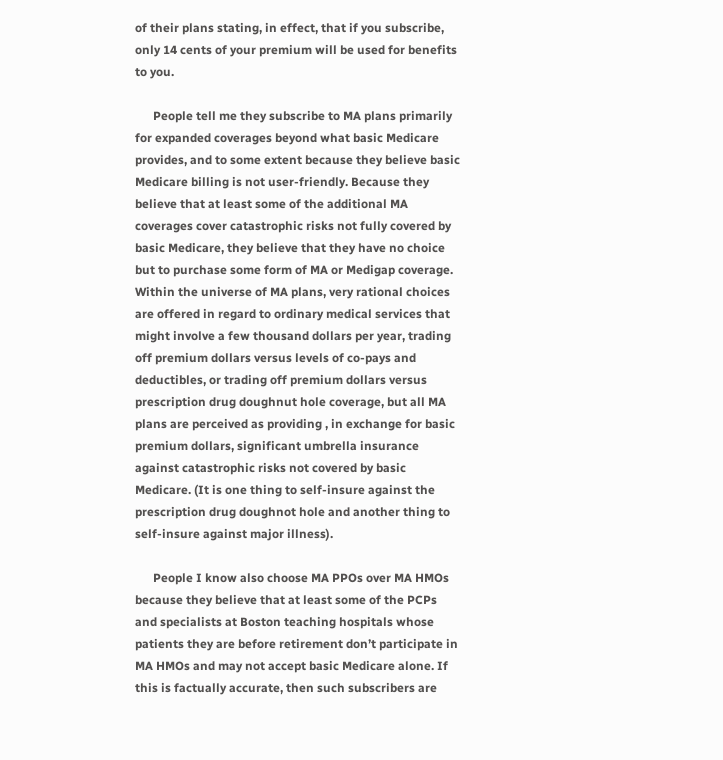of their plans stating, in effect, that if you subscribe, only 14 cents of your premium will be used for benefits to you.

      People tell me they subscribe to MA plans primarily for expanded coverages beyond what basic Medicare provides, and to some extent because they believe basic Medicare billing is not user-friendly. Because they believe that at least some of the additional MA coverages cover catastrophic risks not fully covered by basic Medicare, they believe that they have no choice but to purchase some form of MA or Medigap coverage. Within the universe of MA plans, very rational choices are offered in regard to ordinary medical services that might involve a few thousand dollars per year, trading off premium dollars versus levels of co-pays and deductibles, or trading off premium dollars versus prescription drug doughnut hole coverage, but all MA plans are perceived as providing , in exchange for basic premium dollars, significant umbrella insurance against catastrophic risks not covered by basic Medicare. (It is one thing to self-insure against the prescription drug doughnot hole and another thing to self-insure against major illness).

      People I know also choose MA PPOs over MA HMOs because they believe that at least some of the PCPs and specialists at Boston teaching hospitals whose patients they are before retirement don’t participate in MA HMOs and may not accept basic Medicare alone. If this is factually accurate, then such subscribers are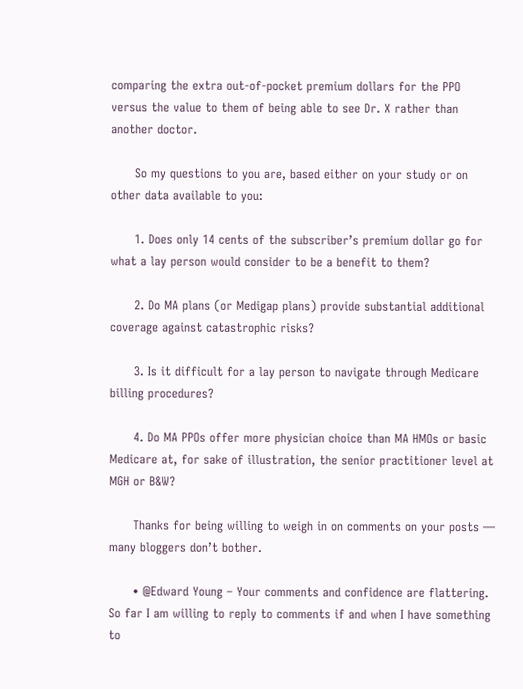comparing the extra out-of-pocket premium dollars for the PPO versus the value to them of being able to see Dr. X rather than another doctor.

      So my questions to you are, based either on your study or on other data available to you:

      1. Does only 14 cents of the subscriber’s premium dollar go for what a lay person would consider to be a benefit to them?

      2. Do MA plans (or Medigap plans) provide substantial additional coverage against catastrophic risks?

      3. Is it difficult for a lay person to navigate through Medicare billing procedures?

      4. Do MA PPOs offer more physician choice than MA HMOs or basic Medicare at, for sake of illustration, the senior practitioner level at MGH or B&W?

      Thanks for being willing to weigh in on comments on your posts — many bloggers don’t bother.

      • @Edward Young – Your comments and confidence are flattering. So far I am willing to reply to comments if and when I have something to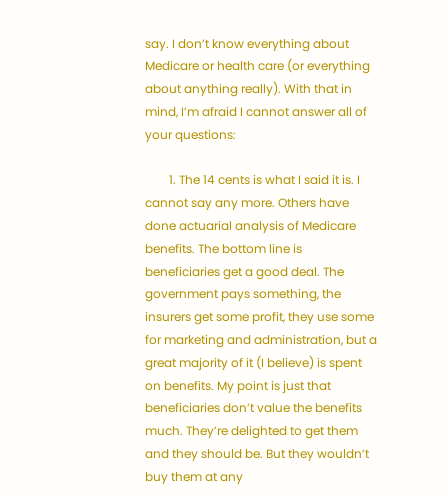say. I don’t know everything about Medicare or health care (or everything about anything really). With that in mind, I’m afraid I cannot answer all of your questions:

        1. The 14 cents is what I said it is. I cannot say any more. Others have done actuarial analysis of Medicare benefits. The bottom line is beneficiaries get a good deal. The government pays something, the insurers get some profit, they use some for marketing and administration, but a great majority of it (I believe) is spent on benefits. My point is just that beneficiaries don’t value the benefits much. They’re delighted to get them and they should be. But they wouldn’t buy them at any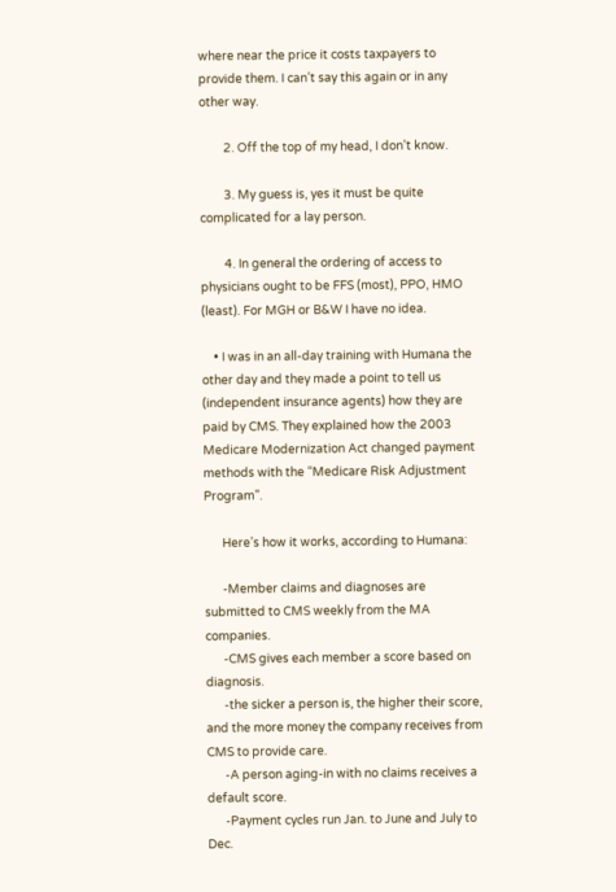where near the price it costs taxpayers to provide them. I can’t say this again or in any other way.

        2. Off the top of my head, I don’t know.

        3. My guess is, yes it must be quite complicated for a lay person.

        4. In general the ordering of access to physicians ought to be FFS (most), PPO, HMO (least). For MGH or B&W I have no idea.

    • I was in an all-day training with Humana the other day and they made a point to tell us (independent insurance agents) how they are paid by CMS. They explained how the 2003 Medicare Modernization Act changed payment methods with the “Medicare Risk Adjustment Program”.

      Here’s how it works, according to Humana:

      -Member claims and diagnoses are submitted to CMS weekly from the MA companies.
      -CMS gives each member a score based on diagnosis.
      -the sicker a person is, the higher their score, and the more money the company receives from CMS to provide care.
      -A person aging-in with no claims receives a default score.
      -Payment cycles run Jan. to June and July to Dec.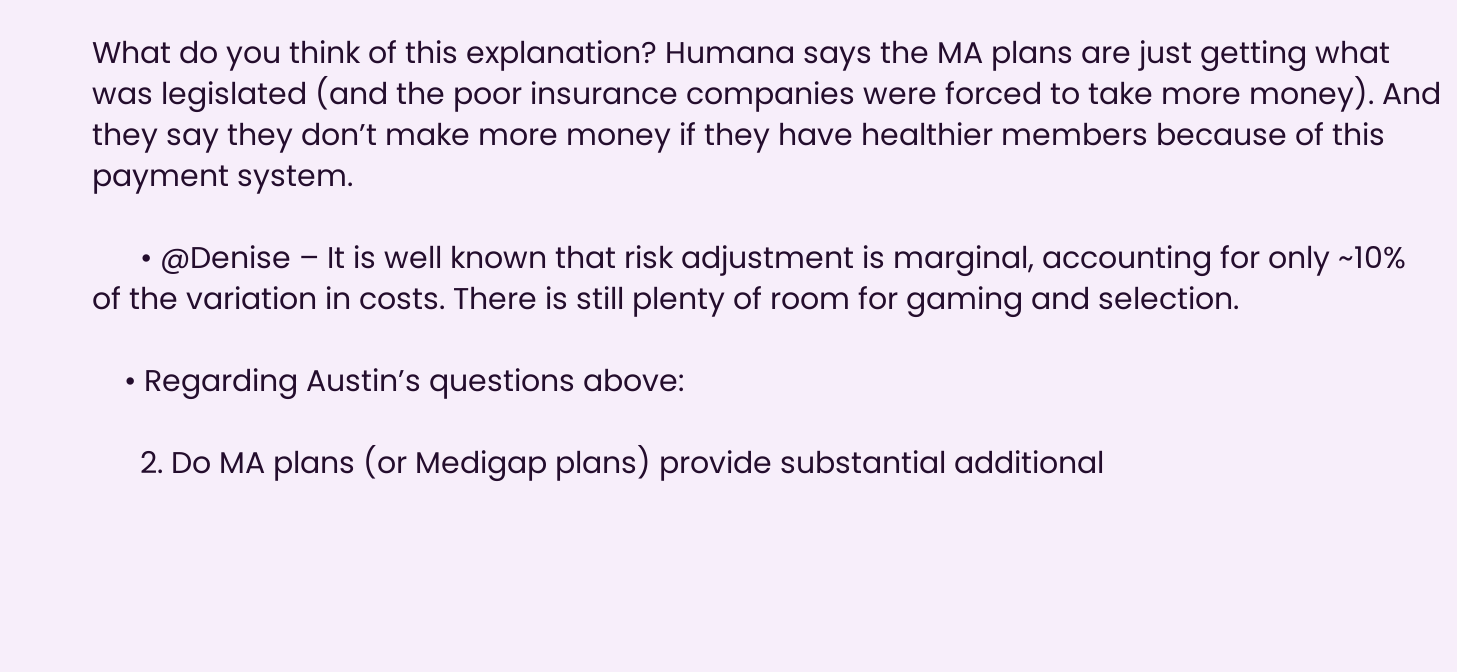What do you think of this explanation? Humana says the MA plans are just getting what was legislated (and the poor insurance companies were forced to take more money). And they say they don’t make more money if they have healthier members because of this payment system.

      • @Denise – It is well known that risk adjustment is marginal, accounting for only ~10% of the variation in costs. There is still plenty of room for gaming and selection.

    • Regarding Austin’s questions above:

      2. Do MA plans (or Medigap plans) provide substantial additional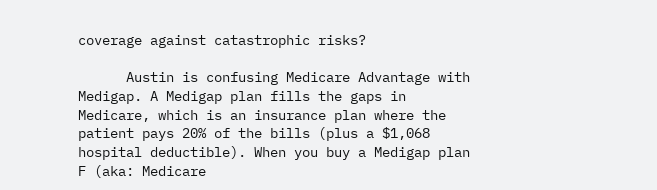coverage against catastrophic risks?

      Austin is confusing Medicare Advantage with Medigap. A Medigap plan fills the gaps in Medicare, which is an insurance plan where the patient pays 20% of the bills (plus a $1,068 hospital deductible). When you buy a Medigap plan F (aka: Medicare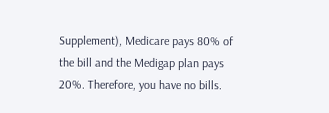Supplement), Medicare pays 80% of the bill and the Medigap plan pays 20%. Therefore, you have no bills.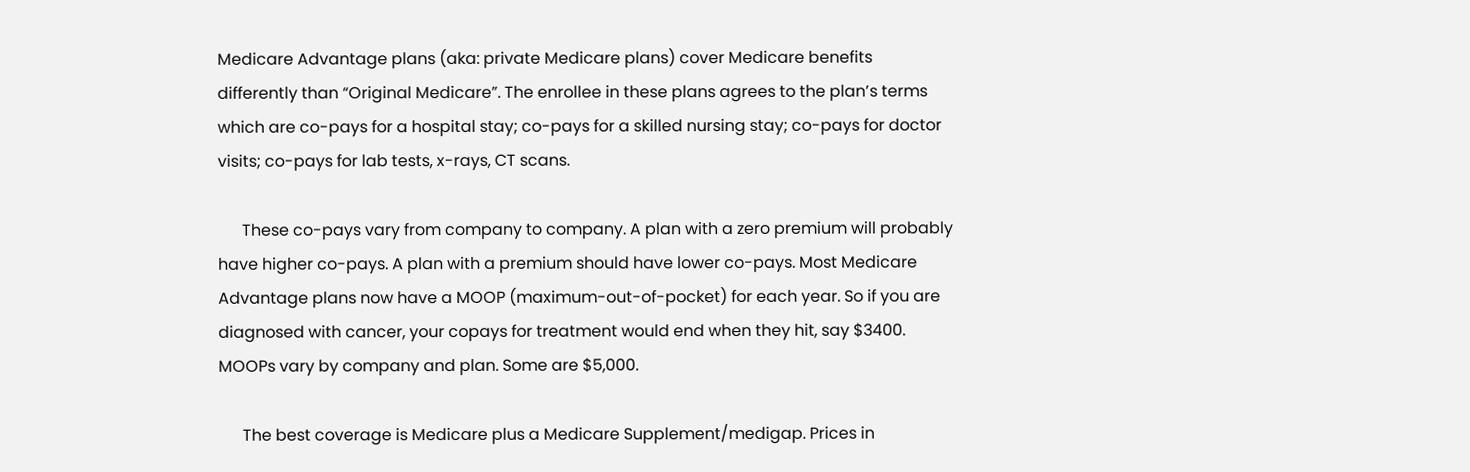Medicare Advantage plans (aka: private Medicare plans) cover Medicare benefits differently than “Original Medicare”. The enrollee in these plans agrees to the plan’s terms which are co-pays for a hospital stay; co-pays for a skilled nursing stay; co-pays for doctor visits; co-pays for lab tests, x-rays, CT scans.

      These co-pays vary from company to company. A plan with a zero premium will probably have higher co-pays. A plan with a premium should have lower co-pays. Most Medicare Advantage plans now have a MOOP (maximum-out-of-pocket) for each year. So if you are diagnosed with cancer, your copays for treatment would end when they hit, say $3400. MOOPs vary by company and plan. Some are $5,000.

      The best coverage is Medicare plus a Medicare Supplement/medigap. Prices in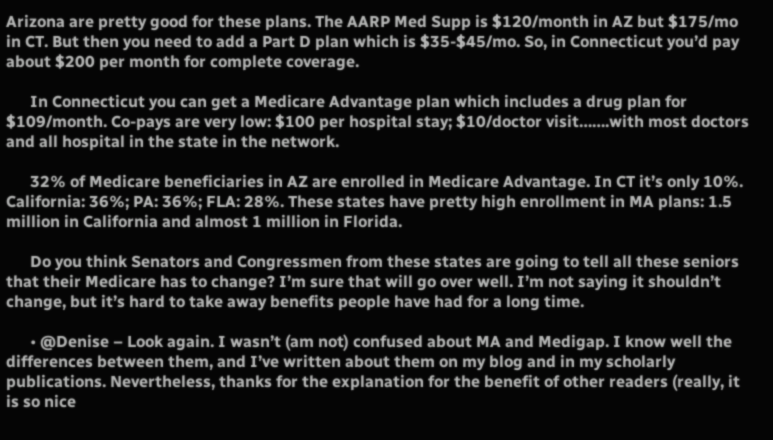Arizona are pretty good for these plans. The AARP Med Supp is $120/month in AZ but $175/mo in CT. But then you need to add a Part D plan which is $35-$45/mo. So, in Connecticut you’d pay about $200 per month for complete coverage.

      In Connecticut you can get a Medicare Advantage plan which includes a drug plan for $109/month. Co-pays are very low: $100 per hospital stay; $10/doctor visit…….with most doctors and all hospital in the state in the network.

      32% of Medicare beneficiaries in AZ are enrolled in Medicare Advantage. In CT it’s only 10%. California: 36%; PA: 36%; FLA: 28%. These states have pretty high enrollment in MA plans: 1.5 million in California and almost 1 million in Florida.

      Do you think Senators and Congressmen from these states are going to tell all these seniors that their Medicare has to change? I’m sure that will go over well. I’m not saying it shouldn’t change, but it’s hard to take away benefits people have had for a long time.

      • @Denise – Look again. I wasn’t (am not) confused about MA and Medigap. I know well the differences between them, and I’ve written about them on my blog and in my scholarly publications. Nevertheless, thanks for the explanation for the benefit of other readers (really, it is so nice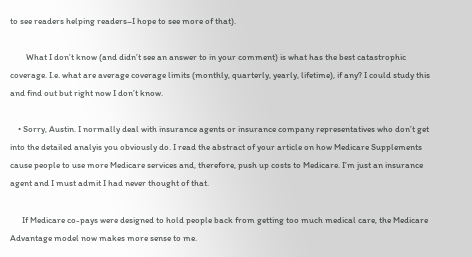to see readers helping readers–I hope to see more of that).

        What I don’t know (and didn’t see an answer to in your comment) is what has the best catastrophic coverage. I.e. what are average coverage limits (monthly, quarterly, yearly, lifetime), if any? I could study this and find out but right now I don’t know.

    • Sorry, Austin. I normally deal with insurance agents or insurance company representatives who don’t get into the detailed analyis you obviously do. I read the abstract of your article on how Medicare Supplements cause people to use more Medicare services and, therefore, push up costs to Medicare. I’m just an insurance agent and I must admit I had never thought of that.

      If Medicare co-pays were designed to hold people back from getting too much medical care, the Medicare Advantage model now makes more sense to me.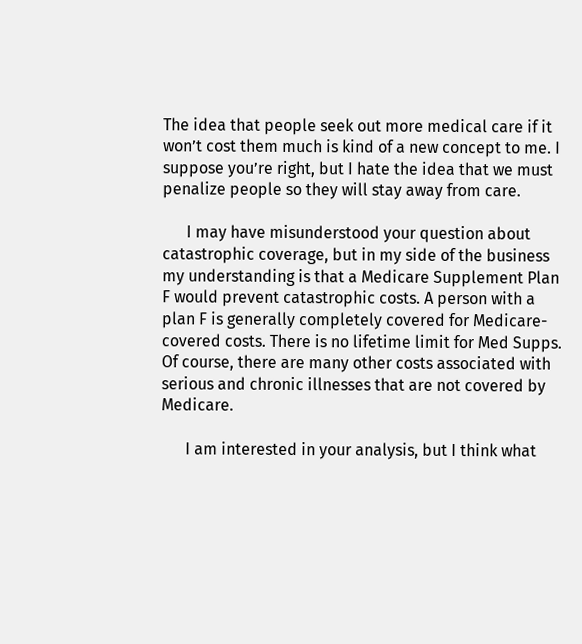The idea that people seek out more medical care if it won’t cost them much is kind of a new concept to me. I suppose you’re right, but I hate the idea that we must penalize people so they will stay away from care.

      I may have misunderstood your question about catastrophic coverage, but in my side of the business my understanding is that a Medicare Supplement Plan F would prevent catastrophic costs. A person with a plan F is generally completely covered for Medicare-covered costs. There is no lifetime limit for Med Supps. Of course, there are many other costs associated with serious and chronic illnesses that are not covered by Medicare.

      I am interested in your analysis, but I think what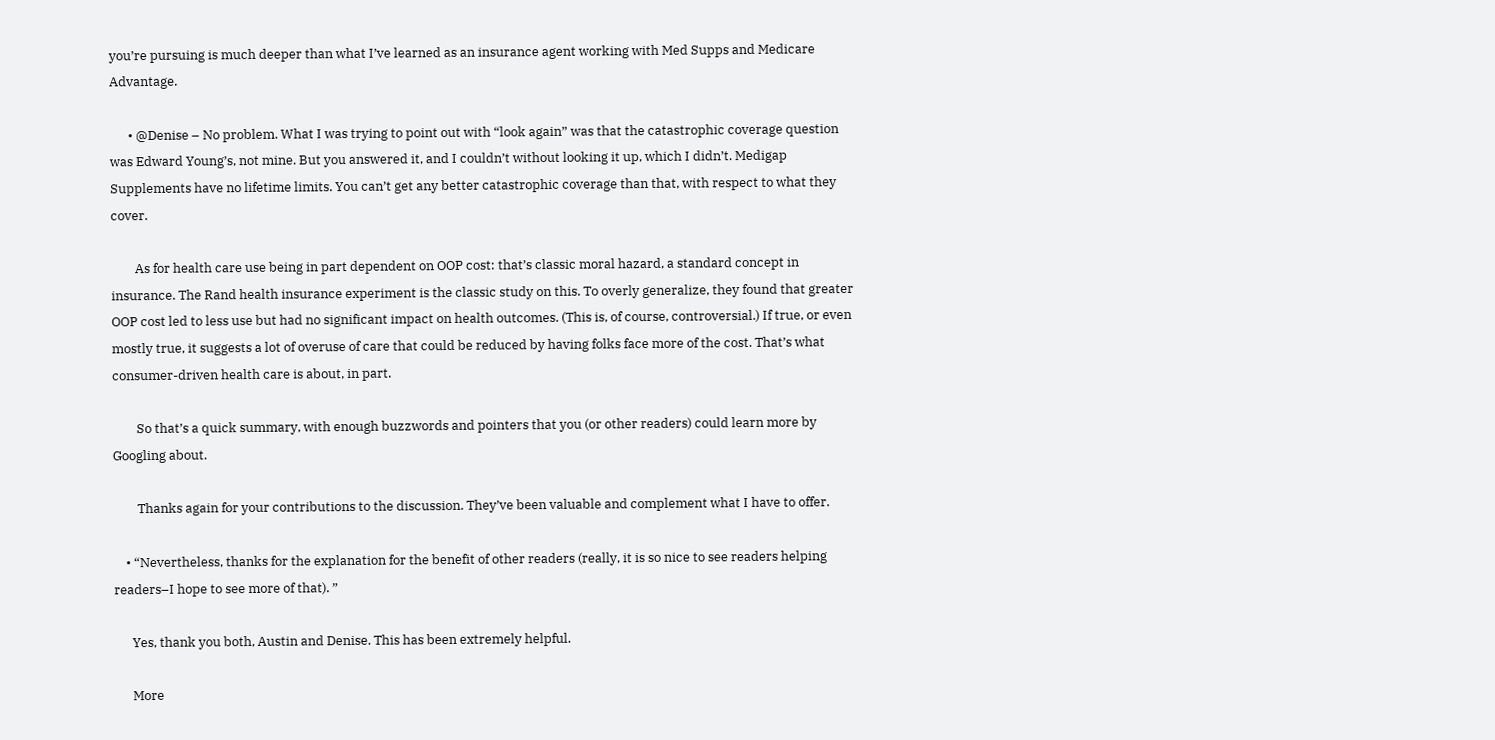you’re pursuing is much deeper than what I’ve learned as an insurance agent working with Med Supps and Medicare Advantage.

      • @Denise – No problem. What I was trying to point out with “look again” was that the catastrophic coverage question was Edward Young’s, not mine. But you answered it, and I couldn’t without looking it up, which I didn’t. Medigap Supplements have no lifetime limits. You can’t get any better catastrophic coverage than that, with respect to what they cover.

        As for health care use being in part dependent on OOP cost: that’s classic moral hazard, a standard concept in insurance. The Rand health insurance experiment is the classic study on this. To overly generalize, they found that greater OOP cost led to less use but had no significant impact on health outcomes. (This is, of course, controversial.) If true, or even mostly true, it suggests a lot of overuse of care that could be reduced by having folks face more of the cost. That’s what consumer-driven health care is about, in part.

        So that’s a quick summary, with enough buzzwords and pointers that you (or other readers) could learn more by Googling about.

        Thanks again for your contributions to the discussion. They’ve been valuable and complement what I have to offer.

    • “Nevertheless, thanks for the explanation for the benefit of other readers (really, it is so nice to see readers helping readers–I hope to see more of that). ”

      Yes, thank you both, Austin and Denise. This has been extremely helpful.

      More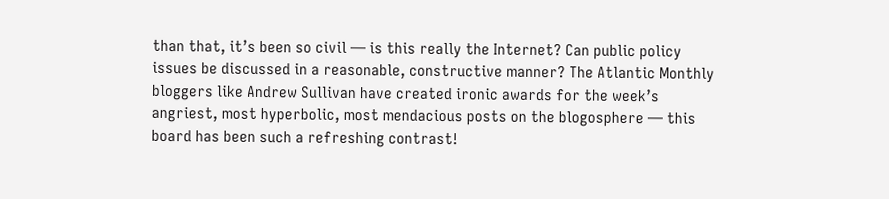than that, it’s been so civil — is this really the Internet? Can public policy issues be discussed in a reasonable, constructive manner? The Atlantic Monthly bloggers like Andrew Sullivan have created ironic awards for the week’s angriest, most hyperbolic, most mendacious posts on the blogosphere — this board has been such a refreshing contrast!